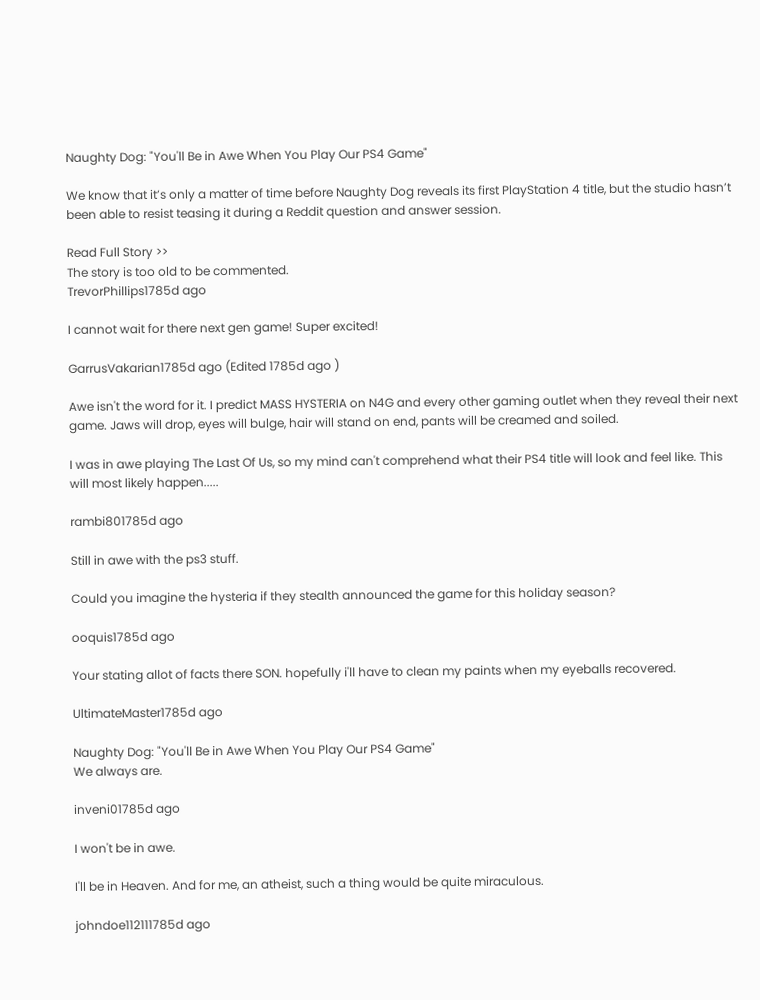Naughty Dog: "You'll Be in Awe When You Play Our PS4 Game"

We know that it’s only a matter of time before Naughty Dog reveals its first PlayStation 4 title, but the studio hasn’t been able to resist teasing it during a Reddit question and answer session.

Read Full Story >>
The story is too old to be commented.
TrevorPhillips1785d ago

I cannot wait for there next gen game! Super excited!

GarrusVakarian1785d ago (Edited 1785d ago )

Awe isn't the word for it. I predict MASS HYSTERIA on N4G and every other gaming outlet when they reveal their next game. Jaws will drop, eyes will bulge, hair will stand on end, pants will be creamed and soiled.

I was in awe playing The Last Of Us, so my mind can't comprehend what their PS4 title will look and feel like. This will most likely happen.....

rambi801785d ago

Still in awe with the ps3 stuff.

Could you imagine the hysteria if they stealth announced the game for this holiday season?

ooquis1785d ago

Your stating allot of facts there SON. hopefully i'll have to clean my paints when my eyeballs recovered.

UltimateMaster1785d ago

Naughty Dog: "You'll Be in Awe When You Play Our PS4 Game"
We always are.

inveni01785d ago

I won't be in awe.

I'll be in Heaven. And for me, an atheist, such a thing would be quite miraculous.

johndoe112111785d ago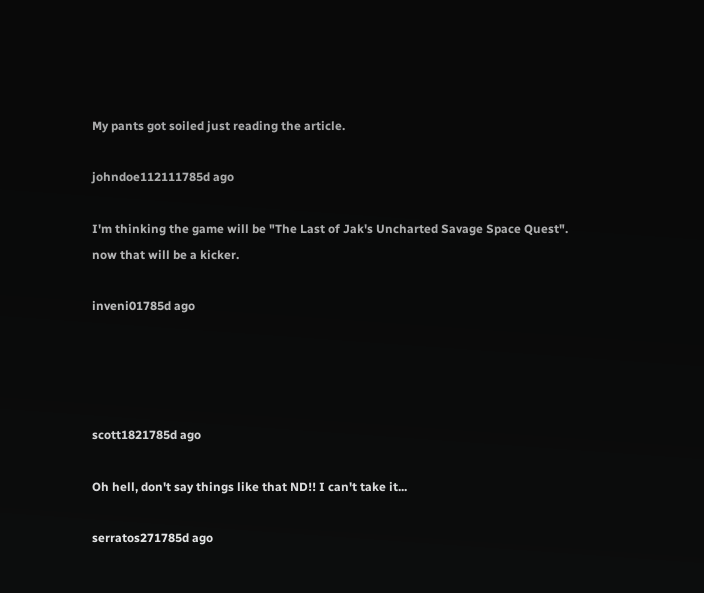My pants got soiled just reading the article.

johndoe112111785d ago

I'm thinking the game will be "The Last of Jak's Uncharted Savage Space Quest". now that will be a kicker.

inveni01785d ago




scott1821785d ago

Oh hell, don't say things like that ND!! I can't take it...

serratos271785d ago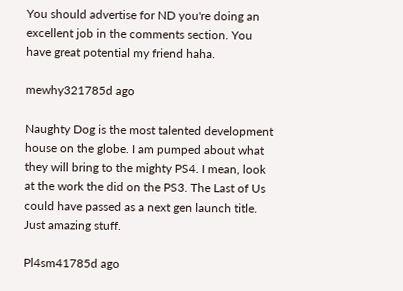You should advertise for ND you're doing an excellent job in the comments section. You have great potential my friend haha.

mewhy321785d ago

Naughty Dog is the most talented development house on the globe. I am pumped about what they will bring to the mighty PS4. I mean, look at the work the did on the PS3. The Last of Us could have passed as a next gen launch title. Just amazing stuff.

Pl4sm41785d ago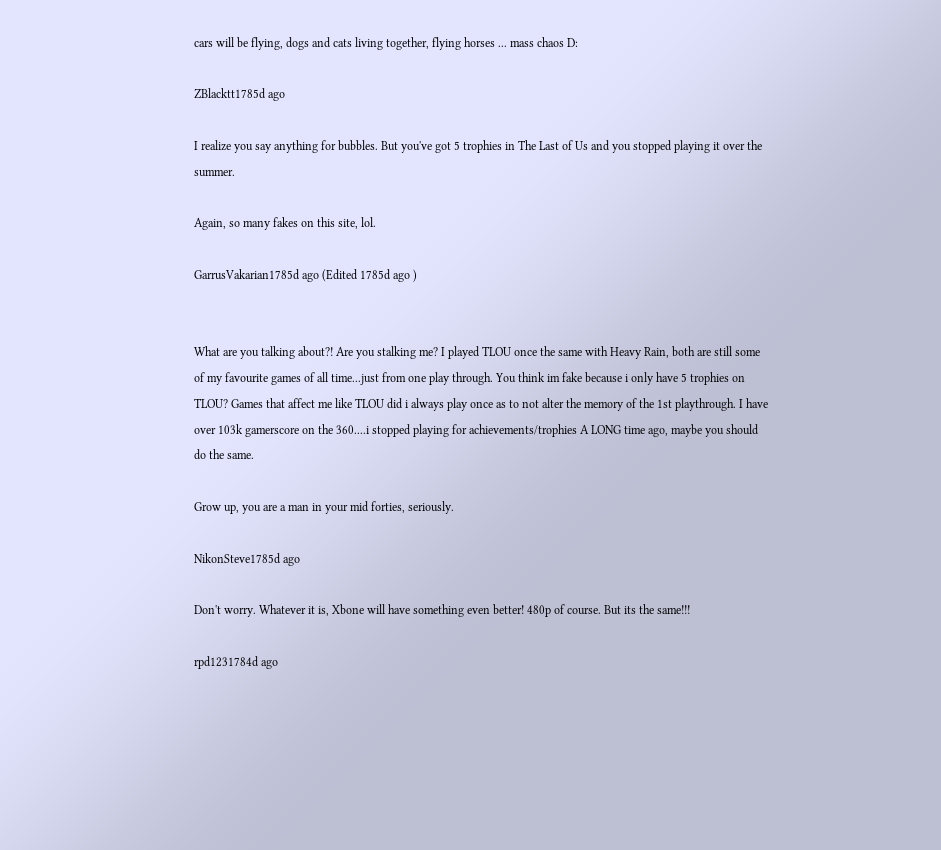cars will be flying, dogs and cats living together, flying horses ... mass chaos D:

ZBlacktt1785d ago

I realize you say anything for bubbles. But you've got 5 trophies in The Last of Us and you stopped playing it over the summer.

Again, so many fakes on this site, lol.

GarrusVakarian1785d ago (Edited 1785d ago )


What are you talking about?! Are you stalking me? I played TLOU once the same with Heavy Rain, both are still some of my favourite games of all time...just from one play through. You think im fake because i only have 5 trophies on TLOU? Games that affect me like TLOU did i always play once as to not alter the memory of the 1st playthrough. I have over 103k gamerscore on the 360....i stopped playing for achievements/trophies A LONG time ago, maybe you should do the same.

Grow up, you are a man in your mid forties, seriously.

NikonSteve1785d ago

Don't worry. Whatever it is, Xbone will have something even better! 480p of course. But its the same!!!

rpd1231784d ago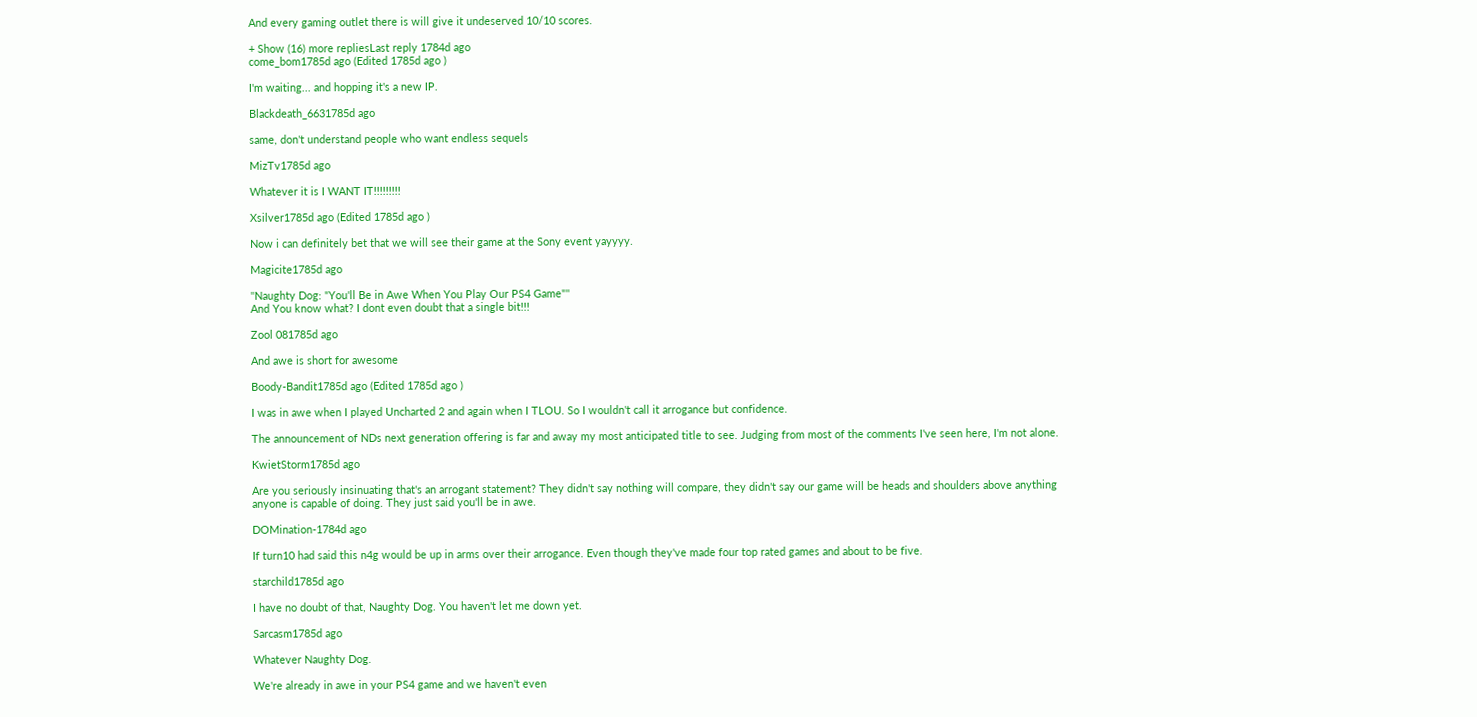And every gaming outlet there is will give it undeserved 10/10 scores.

+ Show (16) more repliesLast reply 1784d ago
come_bom1785d ago (Edited 1785d ago )

I'm waiting... and hopping it's a new IP.

Blackdeath_6631785d ago

same, don't understand people who want endless sequels

MizTv1785d ago

Whatever it is I WANT IT!!!!!!!!!

Xsilver1785d ago (Edited 1785d ago )

Now i can definitely bet that we will see their game at the Sony event yayyyy.

Magicite1785d ago

''Naughty Dog: "You'll Be in Awe When You Play Our PS4 Game"''
And You know what? I dont even doubt that a single bit!!!

Zool 081785d ago

And awe is short for awesome

Boody-Bandit1785d ago (Edited 1785d ago )

I was in awe when I played Uncharted 2 and again when I TLOU. So I wouldn't call it arrogance but confidence.

The announcement of NDs next generation offering is far and away my most anticipated title to see. Judging from most of the comments I've seen here, I'm not alone.

KwietStorm1785d ago

Are you seriously insinuating that's an arrogant statement? They didn't say nothing will compare, they didn't say our game will be heads and shoulders above anything anyone is capable of doing. They just said you'll be in awe.

DOMination-1784d ago

If turn10 had said this n4g would be up in arms over their arrogance. Even though they've made four top rated games and about to be five.

starchild1785d ago

I have no doubt of that, Naughty Dog. You haven't let me down yet.

Sarcasm1785d ago

Whatever Naughty Dog.

We're already in awe in your PS4 game and we haven't even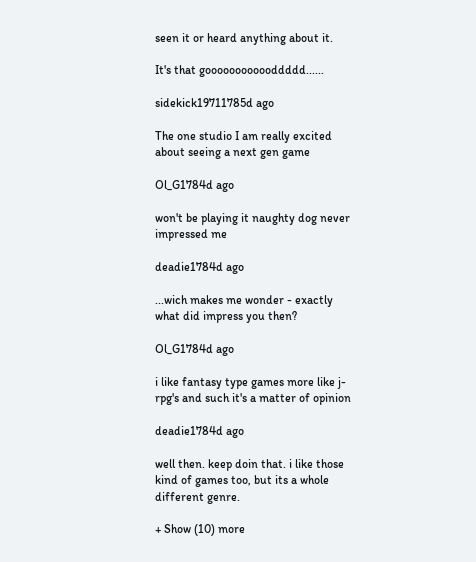seen it or heard anything about it.

It's that goooooooooooddddd......

sidekick19711785d ago

The one studio I am really excited about seeing a next gen game

Ol_G1784d ago

won't be playing it naughty dog never impressed me

deadie1784d ago

...wich makes me wonder - exactly what did impress you then?

Ol_G1784d ago

i like fantasy type games more like j-rpg's and such it's a matter of opinion

deadie1784d ago

well then. keep doin that. i like those kind of games too, but its a whole different genre.

+ Show (10) more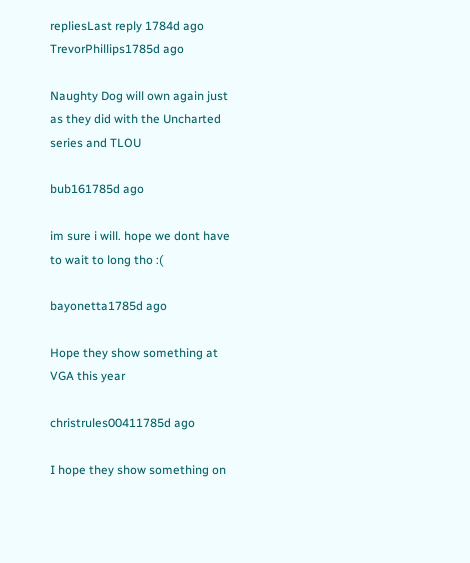repliesLast reply 1784d ago
TrevorPhillips1785d ago

Naughty Dog will own again just as they did with the Uncharted series and TLOU

bub161785d ago

im sure i will. hope we dont have to wait to long tho :(

bayonetta1785d ago

Hope they show something at VGA this year

christrules00411785d ago

I hope they show something on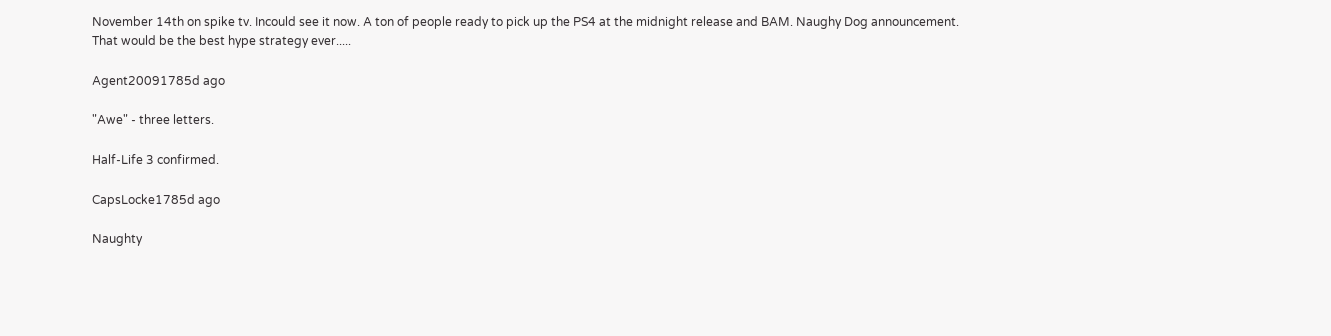November 14th on spike tv. Incould see it now. A ton of people ready to pick up the PS4 at the midnight release and BAM. Naughy Dog announcement. That would be the best hype strategy ever.....

Agent20091785d ago

"Awe" - three letters.

Half-Life 3 confirmed.

CapsLocke1785d ago

Naughty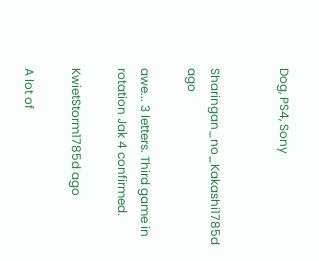Dog, PS4, Sony


Sharingan_no_Kakashi1785d ago

awe... 3 letters. Third game in rotation Jak 4 confirmed.

KwietStorm1785d ago

A lot of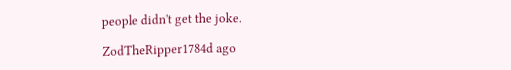people didn't get the joke.

ZodTheRipper1784d ago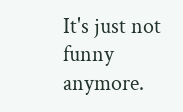It's just not funny anymore.